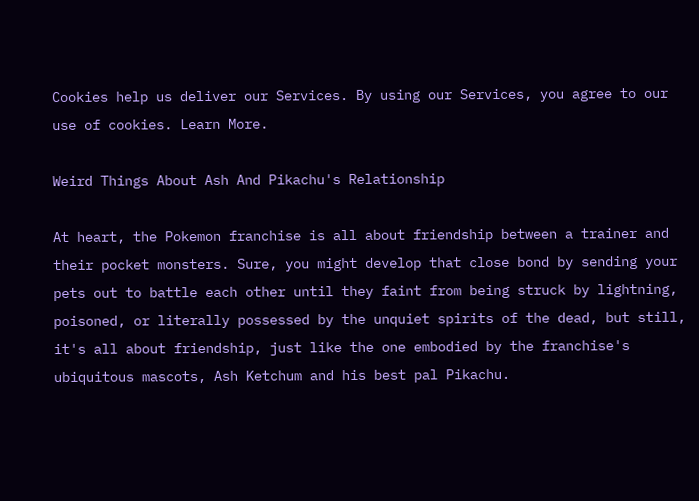Cookies help us deliver our Services. By using our Services, you agree to our use of cookies. Learn More.

Weird Things About Ash And Pikachu's Relationship

At heart, the Pokemon franchise is all about friendship between a trainer and their pocket monsters. Sure, you might develop that close bond by sending your pets out to battle each other until they faint from being struck by lightning, poisoned, or literally possessed by the unquiet spirits of the dead, but still, it's all about friendship, just like the one embodied by the franchise's ubiquitous mascots, Ash Ketchum and his best pal Pikachu.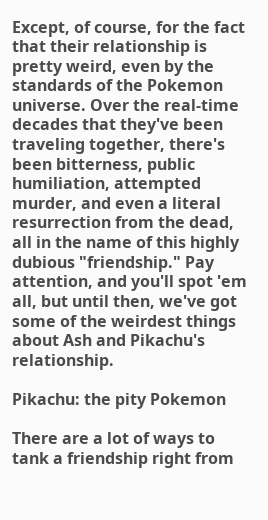Except, of course, for the fact that their relationship is pretty weird, even by the standards of the Pokemon universe. Over the real-time decades that they've been traveling together, there's been bitterness, public humiliation, attempted murder, and even a literal resurrection from the dead, all in the name of this highly dubious "friendship." Pay attention, and you'll spot 'em all, but until then, we've got some of the weirdest things about Ash and Pikachu's relationship.

Pikachu: the pity Pokemon

There are a lot of ways to tank a friendship right from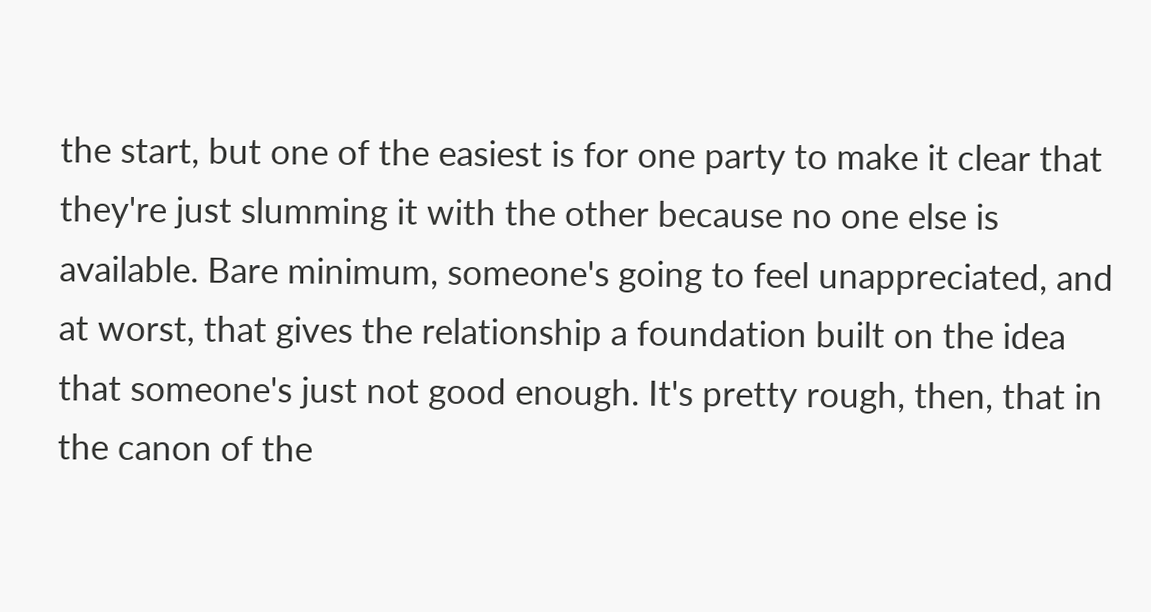the start, but one of the easiest is for one party to make it clear that they're just slumming it with the other because no one else is available. Bare minimum, someone's going to feel unappreciated, and at worst, that gives the relationship a foundation built on the idea that someone's just not good enough. It's pretty rough, then, that in the canon of the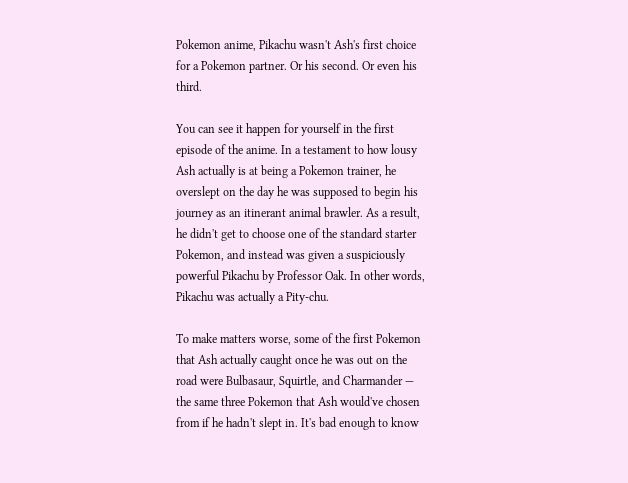Pokemon anime, Pikachu wasn't Ash's first choice for a Pokemon partner. Or his second. Or even his third.

You can see it happen for yourself in the first episode of the anime. In a testament to how lousy Ash actually is at being a Pokemon trainer, he overslept on the day he was supposed to begin his journey as an itinerant animal brawler. As a result, he didn't get to choose one of the standard starter Pokemon, and instead was given a suspiciously powerful Pikachu by Professor Oak. In other words, Pikachu was actually a Pity-chu.

To make matters worse, some of the first Pokemon that Ash actually caught once he was out on the road were Bulbasaur, Squirtle, and Charmander — the same three Pokemon that Ash would've chosen from if he hadn't slept in. It's bad enough to know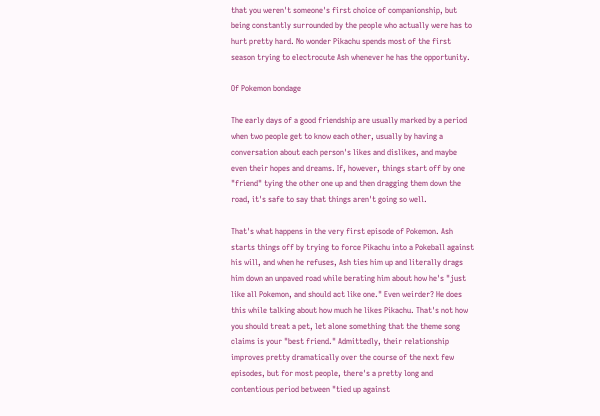that you weren't someone's first choice of companionship, but being constantly surrounded by the people who actually were has to hurt pretty hard. No wonder Pikachu spends most of the first season trying to electrocute Ash whenever he has the opportunity.

Of Pokemon bondage

The early days of a good friendship are usually marked by a period when two people get to know each other, usually by having a conversation about each person's likes and dislikes, and maybe even their hopes and dreams. If, however, things start off by one "friend" tying the other one up and then dragging them down the road, it's safe to say that things aren't going so well.

That's what happens in the very first episode of Pokemon. Ash starts things off by trying to force Pikachu into a Pokeball against his will, and when he refuses, Ash ties him up and literally drags him down an unpaved road while berating him about how he's "just like all Pokemon, and should act like one." Even weirder? He does this while talking about how much he likes Pikachu. That's not how you should treat a pet, let alone something that the theme song claims is your "best friend." Admittedly, their relationship improves pretty dramatically over the course of the next few episodes, but for most people, there's a pretty long and contentious period between "tied up against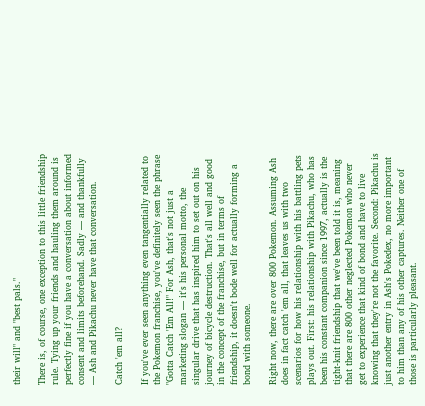their will" and "best pals."

There is, of course, one exception to this little friendship rule. Tying up your friends and hauling them around is perfectly fine if you have a conversation about informed consent and limits beforehand. Sadly — and thankfully — Ash and Pikachu never have that conversation.

Catch 'em all?

If you've ever seen anything even tangentially related to the Pokemon franchise, you've definitely seen the phrase "Gotta Catch 'Em All!" For Ash, that's not just a marketing slogan — it's his personal motto, the singular drive that has inspired him to set out on his journey of bicycle destruction. That's all well and good in the concept of the franchise, but in terms of friendship, it doesn't bode well for actually forming a bond with someone.

Right now, there are over 800 Pokemon. Assuming Ash does in fact catch 'em all, that leaves us with two scenarios for how his relationship with his battling pets plays out. First: his relationship with Pikachu, who has been his constant companion since 1997, actually is the tight-knit friendship that we've been told it is, meaning that there are 800 other neglected Pokemon who never get to experience that kind of bond and have to live knowing that they're not the favorite. Second: Pikachu is just another entry in Ash's Pokedex, no more important to him than any of his other captures. Neither one of those is particularly pleasant.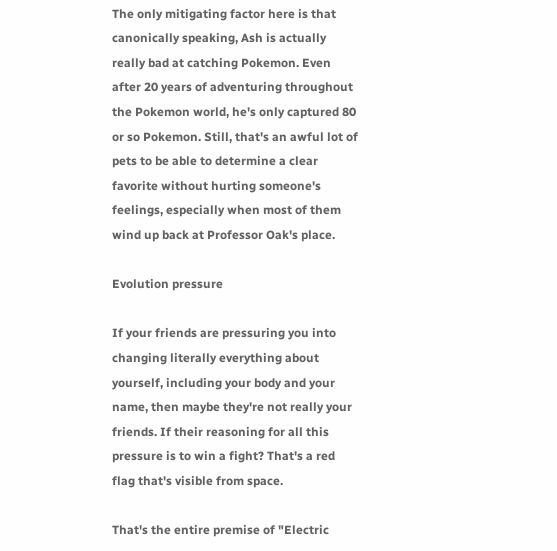The only mitigating factor here is that canonically speaking, Ash is actually really bad at catching Pokemon. Even after 20 years of adventuring throughout the Pokemon world, he's only captured 80 or so Pokemon. Still, that's an awful lot of pets to be able to determine a clear favorite without hurting someone's feelings, especially when most of them wind up back at Professor Oak's place.

Evolution pressure

If your friends are pressuring you into changing literally everything about yourself, including your body and your name, then maybe they're not really your friends. If their reasoning for all this pressure is to win a fight? That's a red flag that's visible from space.

That's the entire premise of "Electric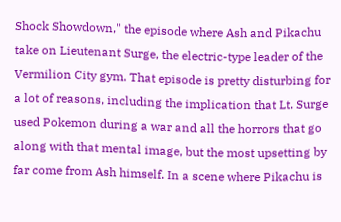Shock Showdown," the episode where Ash and Pikachu take on Lieutenant Surge, the electric-type leader of the Vermilion City gym. That episode is pretty disturbing for a lot of reasons, including the implication that Lt. Surge used Pokemon during a war and all the horrors that go along with that mental image, but the most upsetting by far come from Ash himself. In a scene where Pikachu is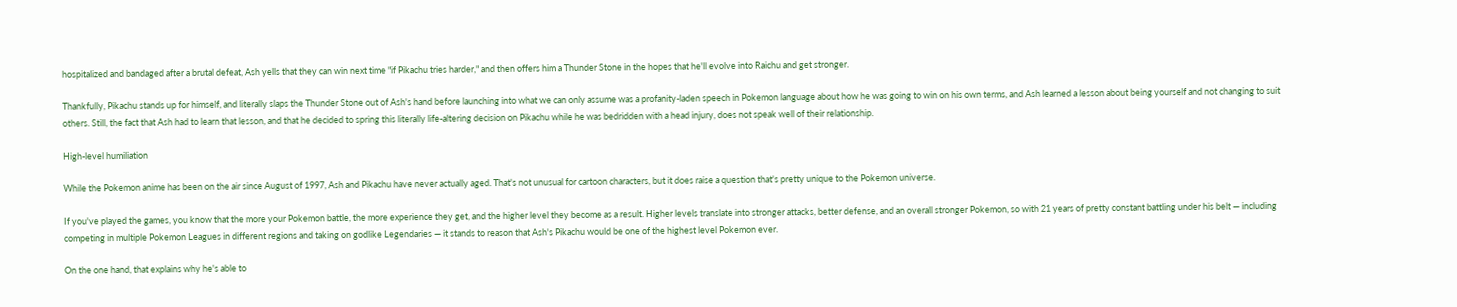hospitalized and bandaged after a brutal defeat, Ash yells that they can win next time "if Pikachu tries harder," and then offers him a Thunder Stone in the hopes that he'll evolve into Raichu and get stronger.

Thankfully, Pikachu stands up for himself, and literally slaps the Thunder Stone out of Ash's hand before launching into what we can only assume was a profanity-laden speech in Pokemon language about how he was going to win on his own terms, and Ash learned a lesson about being yourself and not changing to suit others. Still, the fact that Ash had to learn that lesson, and that he decided to spring this literally life-altering decision on Pikachu while he was bedridden with a head injury, does not speak well of their relationship.

High-level humiliation

While the Pokemon anime has been on the air since August of 1997, Ash and Pikachu have never actually aged. That's not unusual for cartoon characters, but it does raise a question that's pretty unique to the Pokemon universe.

If you've played the games, you know that the more your Pokemon battle, the more experience they get, and the higher level they become as a result. Higher levels translate into stronger attacks, better defense, and an overall stronger Pokemon, so with 21 years of pretty constant battling under his belt — including competing in multiple Pokemon Leagues in different regions and taking on godlike Legendaries — it stands to reason that Ash's Pikachu would be one of the highest level Pokemon ever.

On the one hand, that explains why he's able to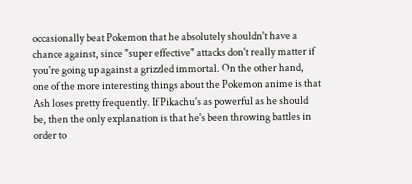occasionally beat Pokemon that he absolutely shouldn't have a chance against, since "super effective" attacks don't really matter if you're going up against a grizzled immortal. On the other hand, one of the more interesting things about the Pokemon anime is that Ash loses pretty frequently. If Pikachu's as powerful as he should be, then the only explanation is that he's been throwing battles in order to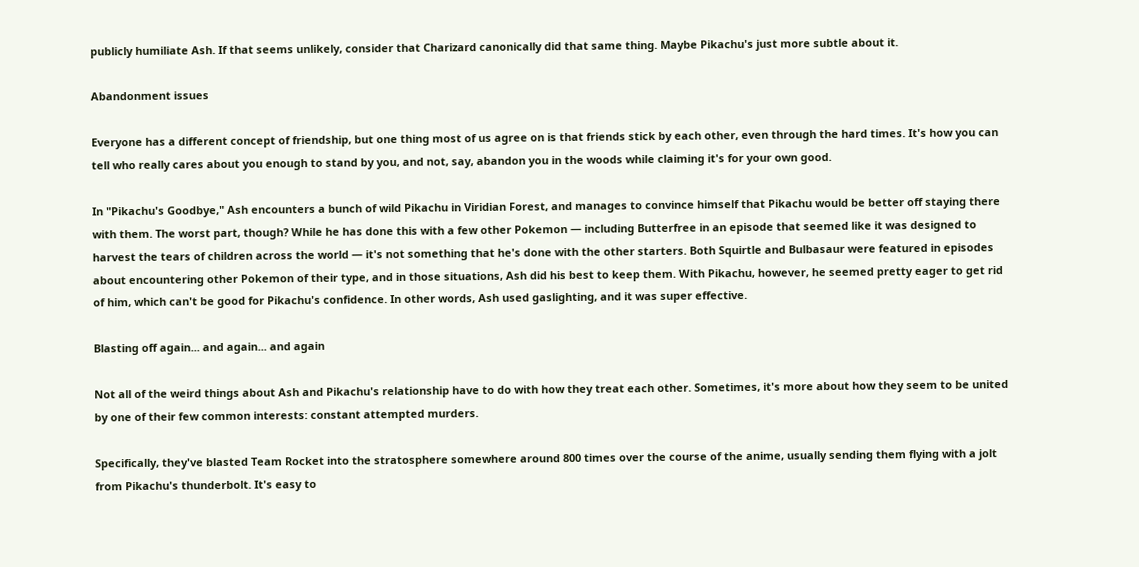publicly humiliate Ash. If that seems unlikely, consider that Charizard canonically did that same thing. Maybe Pikachu's just more subtle about it.

Abandonment issues

Everyone has a different concept of friendship, but one thing most of us agree on is that friends stick by each other, even through the hard times. It's how you can tell who really cares about you enough to stand by you, and not, say, abandon you in the woods while claiming it's for your own good.

In "Pikachu's Goodbye," Ash encounters a bunch of wild Pikachu in Viridian Forest, and manages to convince himself that Pikachu would be better off staying there with them. The worst part, though? While he has done this with a few other Pokemon — including Butterfree in an episode that seemed like it was designed to harvest the tears of children across the world — it's not something that he's done with the other starters. Both Squirtle and Bulbasaur were featured in episodes about encountering other Pokemon of their type, and in those situations, Ash did his best to keep them. With Pikachu, however, he seemed pretty eager to get rid of him, which can't be good for Pikachu's confidence. In other words, Ash used gaslighting, and it was super effective.

Blasting off again... and again... and again

Not all of the weird things about Ash and Pikachu's relationship have to do with how they treat each other. Sometimes, it's more about how they seem to be united by one of their few common interests: constant attempted murders.

Specifically, they've blasted Team Rocket into the stratosphere somewhere around 800 times over the course of the anime, usually sending them flying with a jolt from Pikachu's thunderbolt. It's easy to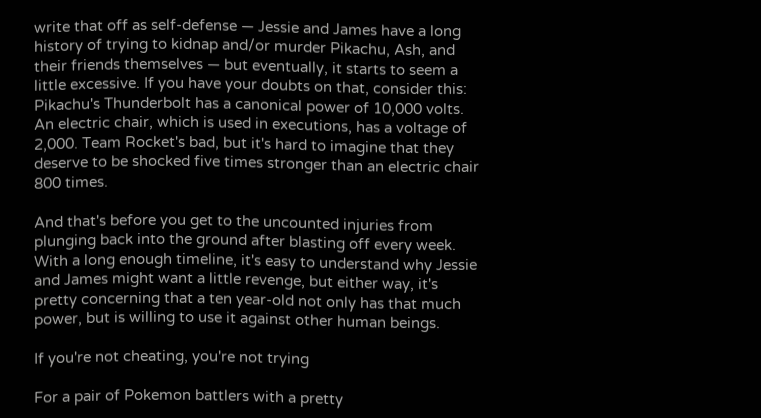write that off as self-defense — Jessie and James have a long history of trying to kidnap and/or murder Pikachu, Ash, and their friends themselves — but eventually, it starts to seem a little excessive. If you have your doubts on that, consider this: Pikachu's Thunderbolt has a canonical power of 10,000 volts. An electric chair, which is used in executions, has a voltage of 2,000. Team Rocket's bad, but it's hard to imagine that they deserve to be shocked five times stronger than an electric chair 800 times.

And that's before you get to the uncounted injuries from plunging back into the ground after blasting off every week. With a long enough timeline, it's easy to understand why Jessie and James might want a little revenge, but either way, it's pretty concerning that a ten year-old not only has that much power, but is willing to use it against other human beings.

If you're not cheating, you're not trying

For a pair of Pokemon battlers with a pretty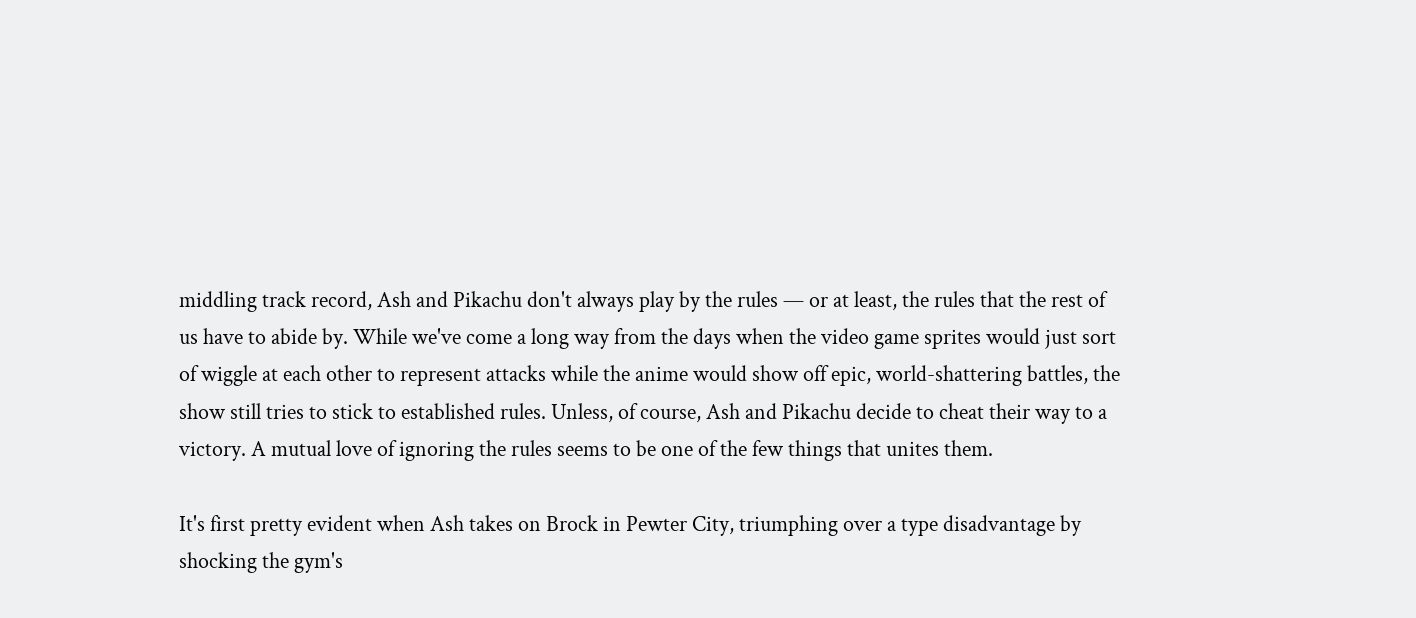middling track record, Ash and Pikachu don't always play by the rules — or at least, the rules that the rest of us have to abide by. While we've come a long way from the days when the video game sprites would just sort of wiggle at each other to represent attacks while the anime would show off epic, world-shattering battles, the show still tries to stick to established rules. Unless, of course, Ash and Pikachu decide to cheat their way to a victory. A mutual love of ignoring the rules seems to be one of the few things that unites them.

It's first pretty evident when Ash takes on Brock in Pewter City, triumphing over a type disadvantage by shocking the gym's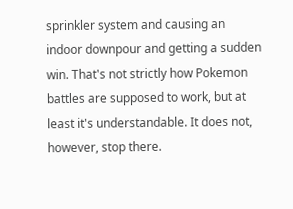sprinkler system and causing an indoor downpour and getting a sudden win. That's not strictly how Pokemon battles are supposed to work, but at least it's understandable. It does not, however, stop there.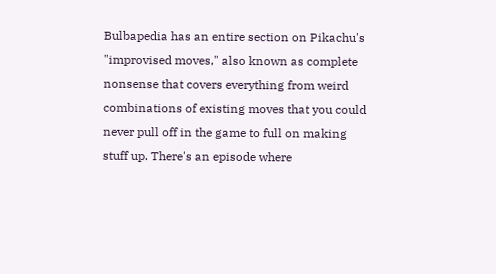Bulbapedia has an entire section on Pikachu's "improvised moves," also known as complete nonsense that covers everything from weird combinations of existing moves that you could never pull off in the game to full on making stuff up. There's an episode where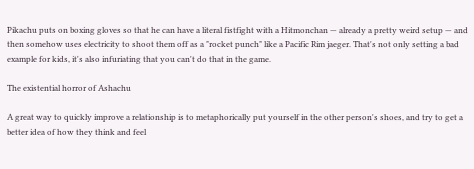Pikachu puts on boxing gloves so that he can have a literal fistfight with a Hitmonchan — already a pretty weird setup — and then somehow uses electricity to shoot them off as a "rocket punch" like a Pacific Rim jaeger. That's not only setting a bad example for kids, it's also infuriating that you can't do that in the game.

The existential horror of Ashachu

A great way to quickly improve a relationship is to metaphorically put yourself in the other person's shoes, and try to get a better idea of how they think and feel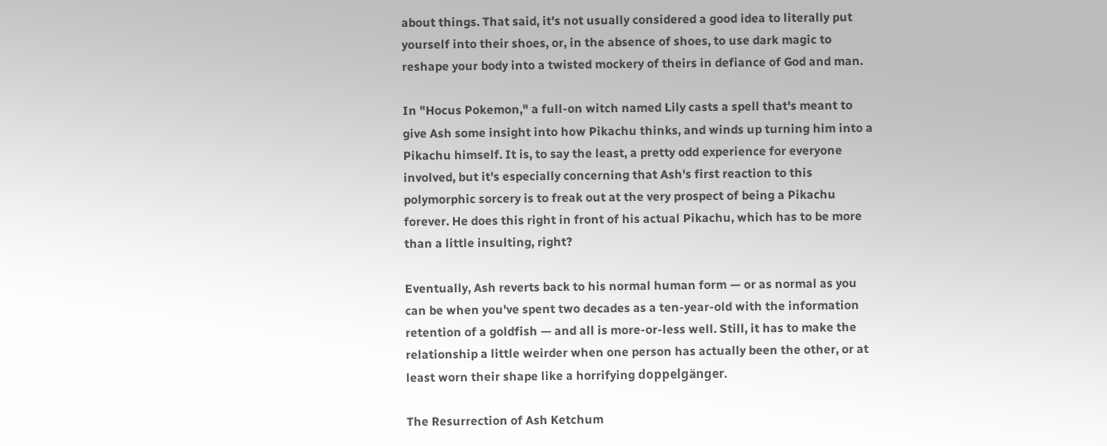about things. That said, it's not usually considered a good idea to literally put yourself into their shoes, or, in the absence of shoes, to use dark magic to reshape your body into a twisted mockery of theirs in defiance of God and man.

In "Hocus Pokemon," a full-on witch named Lily casts a spell that's meant to give Ash some insight into how Pikachu thinks, and winds up turning him into a Pikachu himself. It is, to say the least, a pretty odd experience for everyone involved, but it's especially concerning that Ash's first reaction to this polymorphic sorcery is to freak out at the very prospect of being a Pikachu forever. He does this right in front of his actual Pikachu, which has to be more than a little insulting, right?

Eventually, Ash reverts back to his normal human form — or as normal as you can be when you've spent two decades as a ten-year-old with the information retention of a goldfish — and all is more-or-less well. Still, it has to make the relationship a little weirder when one person has actually been the other, or at least worn their shape like a horrifying doppelgänger.

The Resurrection of Ash Ketchum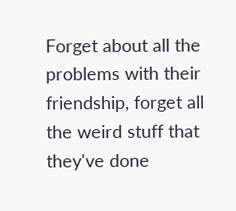Forget about all the problems with their friendship, forget all the weird stuff that they've done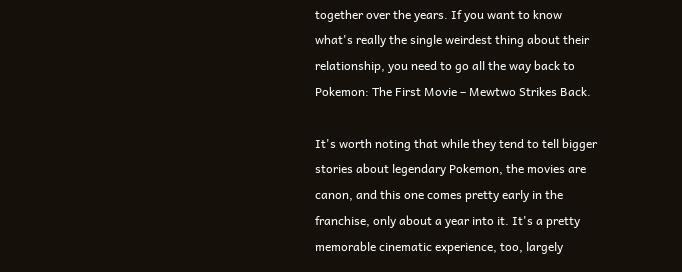together over the years. If you want to know what's really the single weirdest thing about their relationship, you need to go all the way back to Pokemon: The First Movie – Mewtwo Strikes Back.

It's worth noting that while they tend to tell bigger stories about legendary Pokemon, the movies are canon, and this one comes pretty early in the franchise, only about a year into it. It's a pretty memorable cinematic experience, too, largely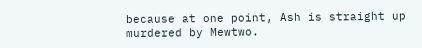because at one point, Ash is straight up murdered by Mewtwo.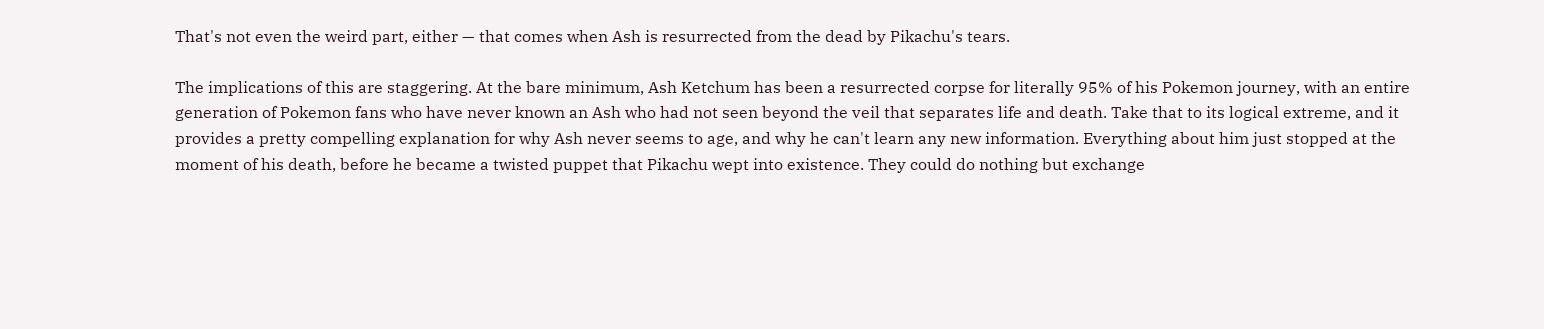That's not even the weird part, either — that comes when Ash is resurrected from the dead by Pikachu's tears.

The implications of this are staggering. At the bare minimum, Ash Ketchum has been a resurrected corpse for literally 95% of his Pokemon journey, with an entire generation of Pokemon fans who have never known an Ash who had not seen beyond the veil that separates life and death. Take that to its logical extreme, and it provides a pretty compelling explanation for why Ash never seems to age, and why he can't learn any new information. Everything about him just stopped at the moment of his death, before he became a twisted puppet that Pikachu wept into existence. They could do nothing but exchange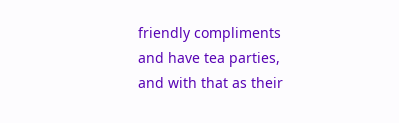friendly compliments and have tea parties, and with that as their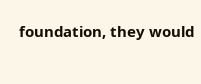foundation, they would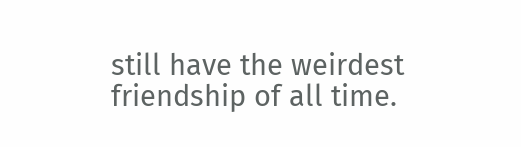still have the weirdest friendship of all time.